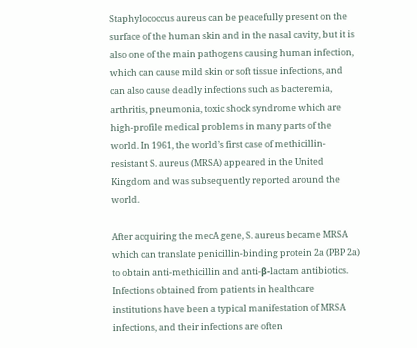Staphylococcus aureus can be peacefully present on the surface of the human skin and in the nasal cavity, but it is also one of the main pathogens causing human infection, which can cause mild skin or soft tissue infections, and can also cause deadly infections such as bacteremia, arthritis, pneumonia, toxic shock syndrome which are high-profile medical problems in many parts of the world. In 1961, the world’s first case of methicillin-resistant S. aureus (MRSA) appeared in the United Kingdom and was subsequently reported around the world.

After acquiring the mecA gene, S. aureus became MRSA which can translate penicillin-binding protein 2a (PBP 2a) to obtain anti-methicillin and anti-β-lactam antibiotics. Infections obtained from patients in healthcare institutions have been a typical manifestation of MRSA infections, and their infections are often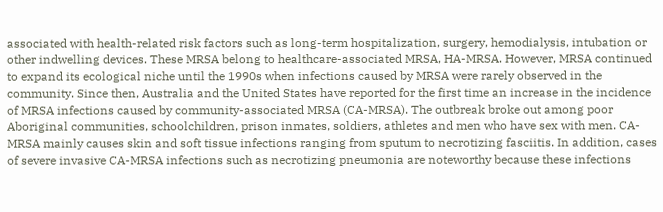associated with health-related risk factors such as long-term hospitalization, surgery, hemodialysis, intubation or other indwelling devices. These MRSA belong to healthcare-associated MRSA, HA-MRSA. However, MRSA continued to expand its ecological niche until the 1990s when infections caused by MRSA were rarely observed in the community. Since then, Australia and the United States have reported for the first time an increase in the incidence of MRSA infections caused by community-associated MRSA (CA-MRSA). The outbreak broke out among poor Aboriginal communities, schoolchildren, prison inmates, soldiers, athletes and men who have sex with men. CA-MRSA mainly causes skin and soft tissue infections ranging from sputum to necrotizing fasciitis. In addition, cases of severe invasive CA-MRSA infections such as necrotizing pneumonia are noteworthy because these infections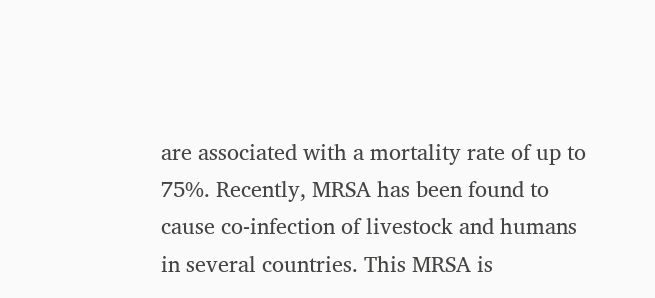are associated with a mortality rate of up to 75%. Recently, MRSA has been found to cause co-infection of livestock and humans in several countries. This MRSA is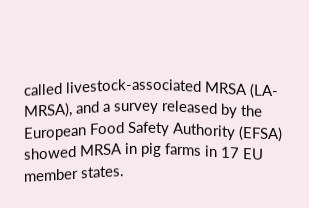called livestock-associated MRSA (LA-MRSA), and a survey released by the European Food Safety Authority (EFSA) showed MRSA in pig farms in 17 EU member states.